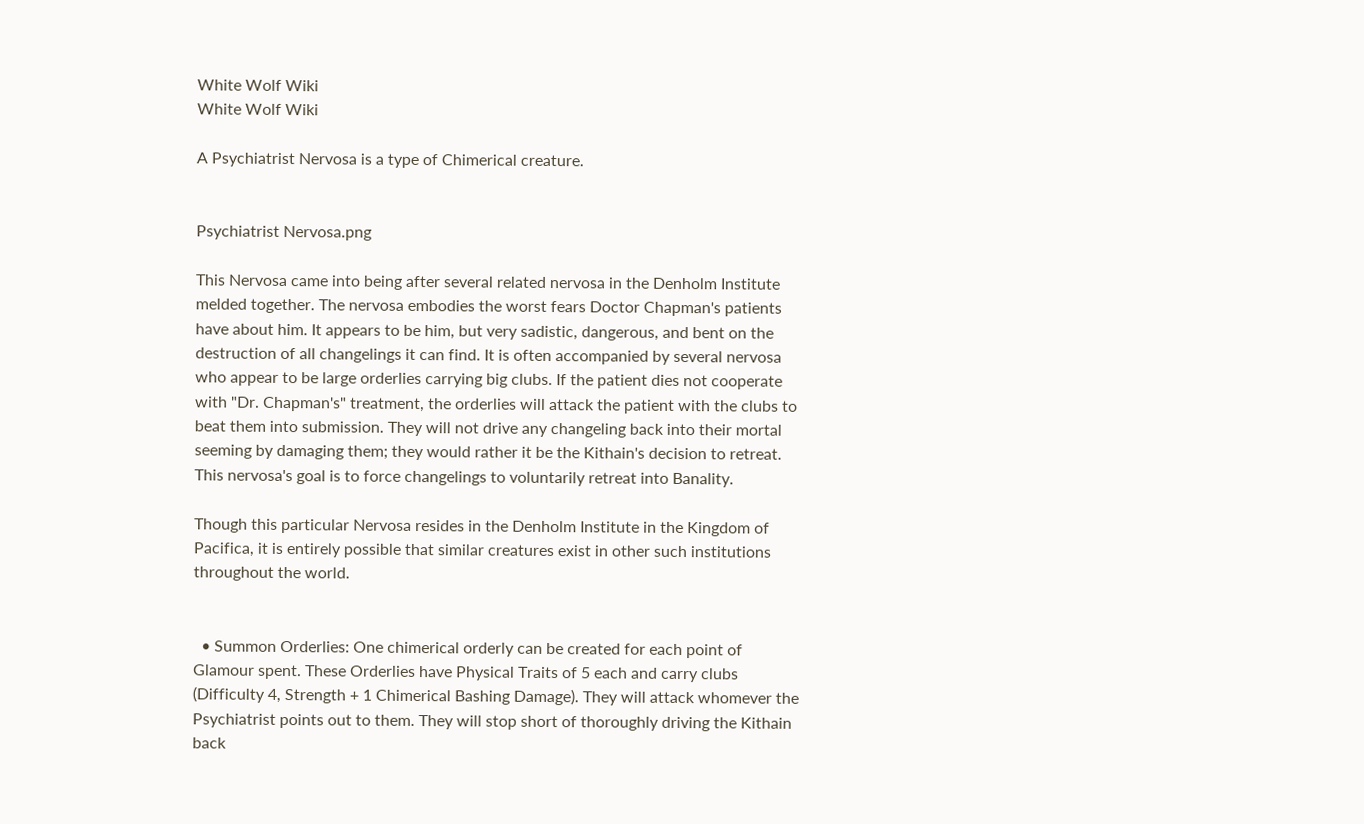White Wolf Wiki
White Wolf Wiki

A Psychiatrist Nervosa is a type of Chimerical creature.


Psychiatrist Nervosa.png

This Nervosa came into being after several related nervosa in the Denholm Institute melded together. The nervosa embodies the worst fears Doctor Chapman's patients have about him. It appears to be him, but very sadistic, dangerous, and bent on the destruction of all changelings it can find. It is often accompanied by several nervosa who appear to be large orderlies carrying big clubs. If the patient dies not cooperate with "Dr. Chapman's" treatment, the orderlies will attack the patient with the clubs to beat them into submission. They will not drive any changeling back into their mortal seeming by damaging them; they would rather it be the Kithain's decision to retreat. This nervosa's goal is to force changelings to voluntarily retreat into Banality.

Though this particular Nervosa resides in the Denholm Institute in the Kingdom of Pacifica, it is entirely possible that similar creatures exist in other such institutions throughout the world.


  • Summon Orderlies: One chimerical orderly can be created for each point of Glamour spent. These Orderlies have Physical Traits of 5 each and carry clubs (Difficulty 4, Strength + 1 Chimerical Bashing Damage). They will attack whomever the Psychiatrist points out to them. They will stop short of thoroughly driving the Kithain back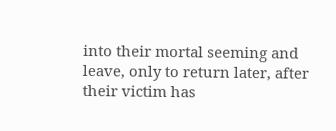into their mortal seeming and leave, only to return later, after their victim has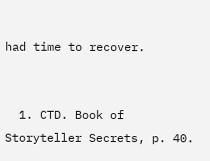had time to recover.


  1. CTD. Book of Storyteller Secrets, p. 40.